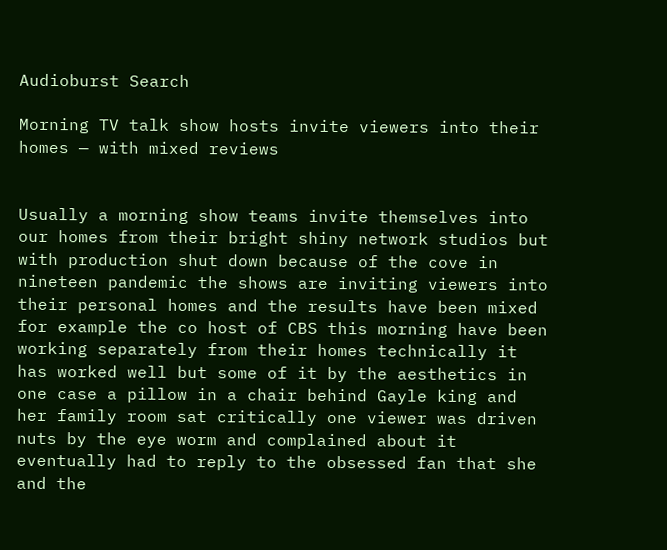Audioburst Search

Morning TV talk show hosts invite viewers into their homes — with mixed reviews


Usually a morning show teams invite themselves into our homes from their bright shiny network studios but with production shut down because of the cove in nineteen pandemic the shows are inviting viewers into their personal homes and the results have been mixed for example the co host of CBS this morning have been working separately from their homes technically it has worked well but some of it by the aesthetics in one case a pillow in a chair behind Gayle king and her family room sat critically one viewer was driven nuts by the eye worm and complained about it eventually had to reply to the obsessed fan that she and the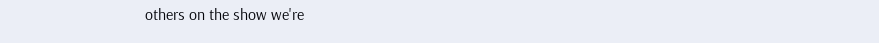others on the show we're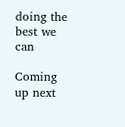doing the best we can

Coming up next